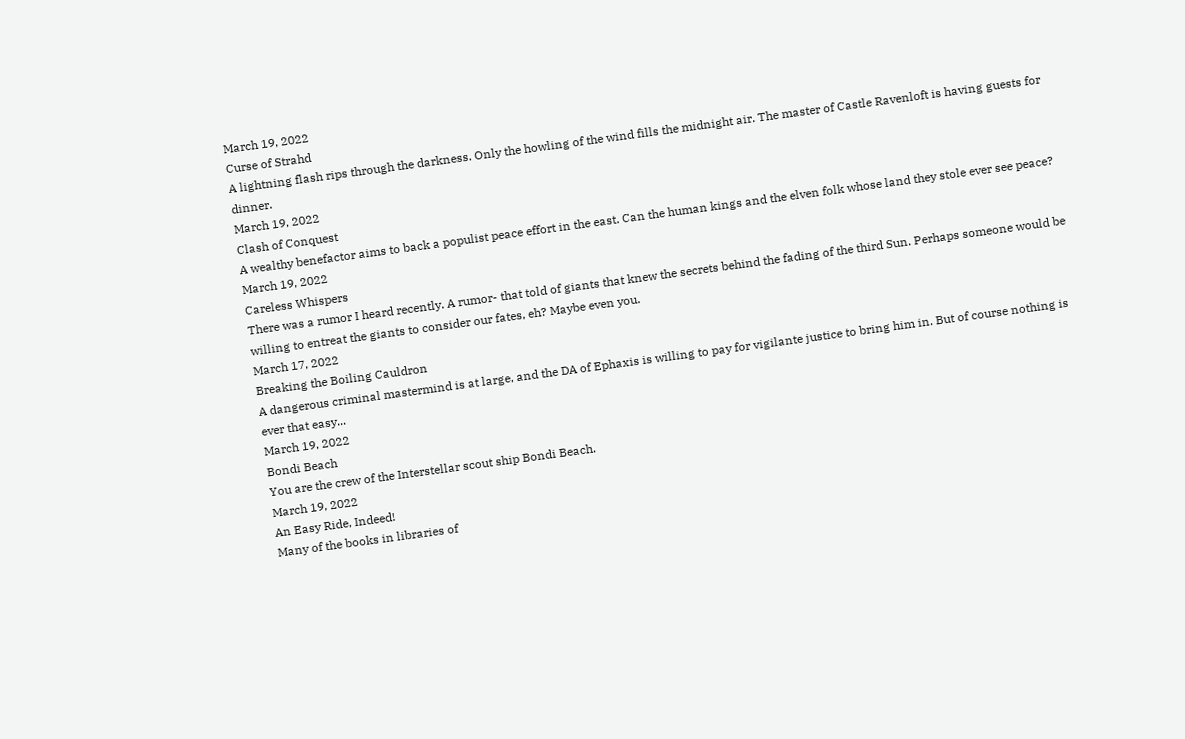March 19, 2022
Curse of Strahd
A lightning flash rips through the darkness. Only the howling of the wind fills the midnight air. The master of Castle Ravenloft is having guests for dinner.
March 19, 2022
Clash of Conquest
A wealthy benefactor aims to back a populist peace effort in the east. Can the human kings and the elven folk whose land they stole ever see peace?
March 19, 2022
Careless Whispers
There was a rumor I heard recently. A rumor- that told of giants that knew the secrets behind the fading of the third Sun. Perhaps someone would be willing to entreat the giants to consider our fates, eh? Maybe even you.
March 17, 2022
Breaking the Boiling Cauldron
A dangerous criminal mastermind is at large, and the DA of Ephaxis is willing to pay for vigilante justice to bring him in. But of course nothing is ever that easy...
March 19, 2022
Bondi Beach
You are the crew of the Interstellar scout ship Bondi Beach.
March 19, 2022
An Easy Ride, Indeed!
Many of the books in libraries of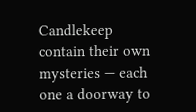Candlekeep contain their own mysteries — each one a doorway to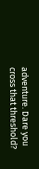adventure. Dare you cross that threshold?